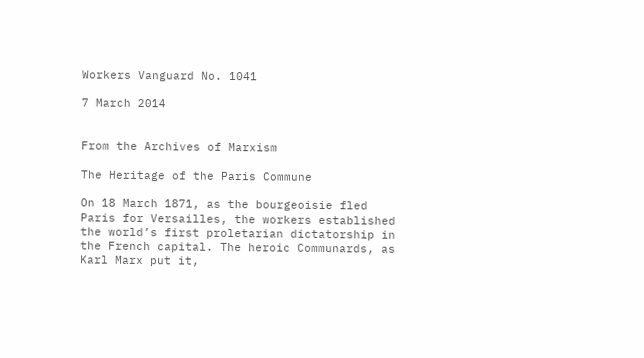Workers Vanguard No. 1041

7 March 2014


From the Archives of Marxism

The Heritage of the Paris Commune

On 18 March 1871, as the bourgeoisie fled Paris for Versailles, the workers established the world’s first proletarian dictatorship in the French capital. The heroic Communards, as Karl Marx put it,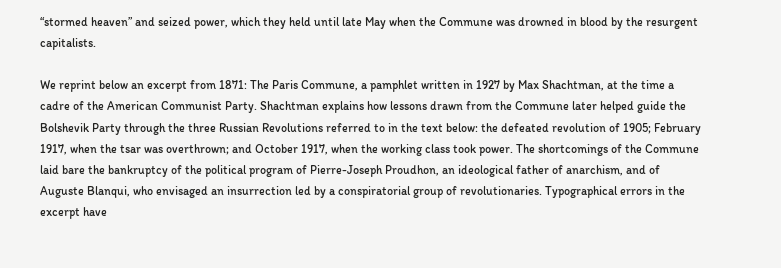“stormed heaven” and seized power, which they held until late May when the Commune was drowned in blood by the resurgent capitalists.

We reprint below an excerpt from 1871: The Paris Commune, a pamphlet written in 1927 by Max Shachtman, at the time a cadre of the American Communist Party. Shachtman explains how lessons drawn from the Commune later helped guide the Bolshevik Party through the three Russian Revolutions referred to in the text below: the defeated revolution of 1905; February 1917, when the tsar was overthrown; and October 1917, when the working class took power. The shortcomings of the Commune laid bare the bankruptcy of the political program of Pierre-Joseph Proudhon, an ideological father of anarchism, and of Auguste Blanqui, who envisaged an insurrection led by a conspiratorial group of revolutionaries. Typographical errors in the excerpt have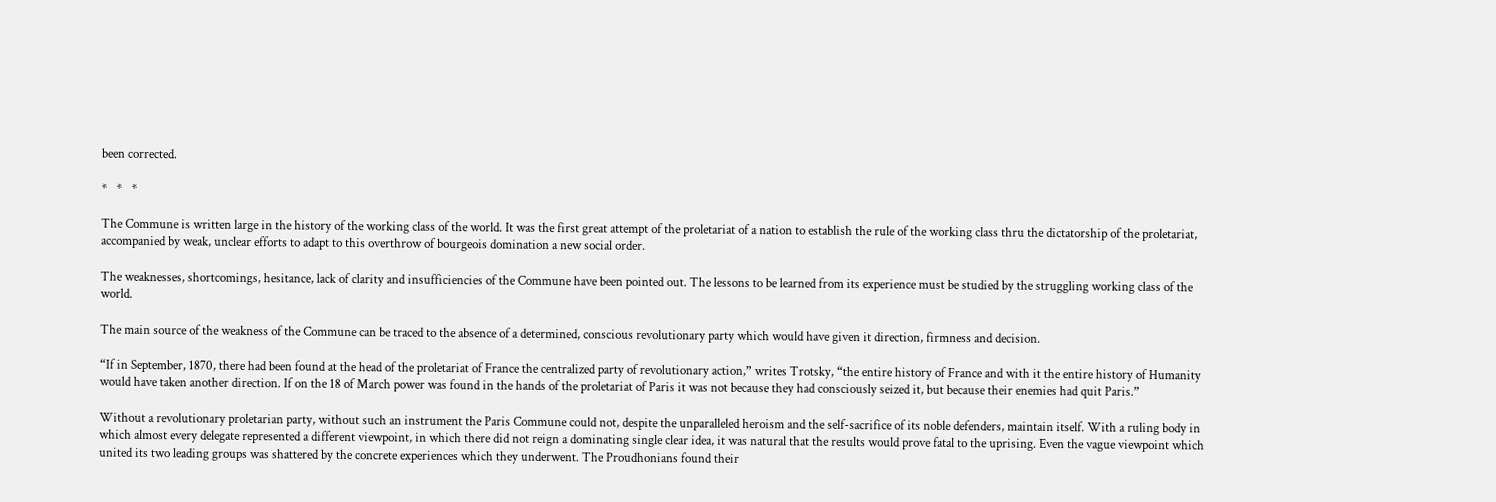been corrected.

*   *   *

The Commune is written large in the history of the working class of the world. It was the first great attempt of the proletariat of a nation to establish the rule of the working class thru the dictatorship of the proletariat, accompanied by weak, unclear efforts to adapt to this overthrow of bourgeois domination a new social order.

The weaknesses, shortcomings, hesitance, lack of clarity and insufficiencies of the Commune have been pointed out. The lessons to be learned from its experience must be studied by the struggling working class of the world.

The main source of the weakness of the Commune can be traced to the absence of a determined, conscious revolutionary party which would have given it direction, firmness and decision.

“If in September, 1870, there had been found at the head of the proletariat of France the centralized party of revolutionary action,” writes Trotsky, “the entire history of France and with it the entire history of Humanity would have taken another direction. If on the 18 of March power was found in the hands of the proletariat of Paris it was not because they had consciously seized it, but because their enemies had quit Paris.”

Without a revolutionary proletarian party, without such an instrument the Paris Commune could not, despite the unparalleled heroism and the self-sacrifice of its noble defenders, maintain itself. With a ruling body in which almost every delegate represented a different viewpoint, in which there did not reign a dominating single clear idea, it was natural that the results would prove fatal to the uprising. Even the vague viewpoint which united its two leading groups was shattered by the concrete experiences which they underwent. The Proudhonians found their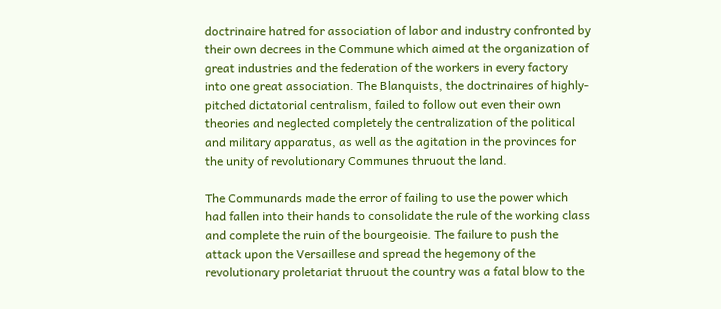doctrinaire hatred for association of labor and industry confronted by their own decrees in the Commune which aimed at the organization of great industries and the federation of the workers in every factory into one great association. The Blanquists, the doctrinaires of highly-pitched dictatorial centralism, failed to follow out even their own theories and neglected completely the centralization of the political and military apparatus, as well as the agitation in the provinces for the unity of revolutionary Communes thruout the land.

The Communards made the error of failing to use the power which had fallen into their hands to consolidate the rule of the working class and complete the ruin of the bourgeoisie. The failure to push the attack upon the Versaillese and spread the hegemony of the revolutionary proletariat thruout the country was a fatal blow to the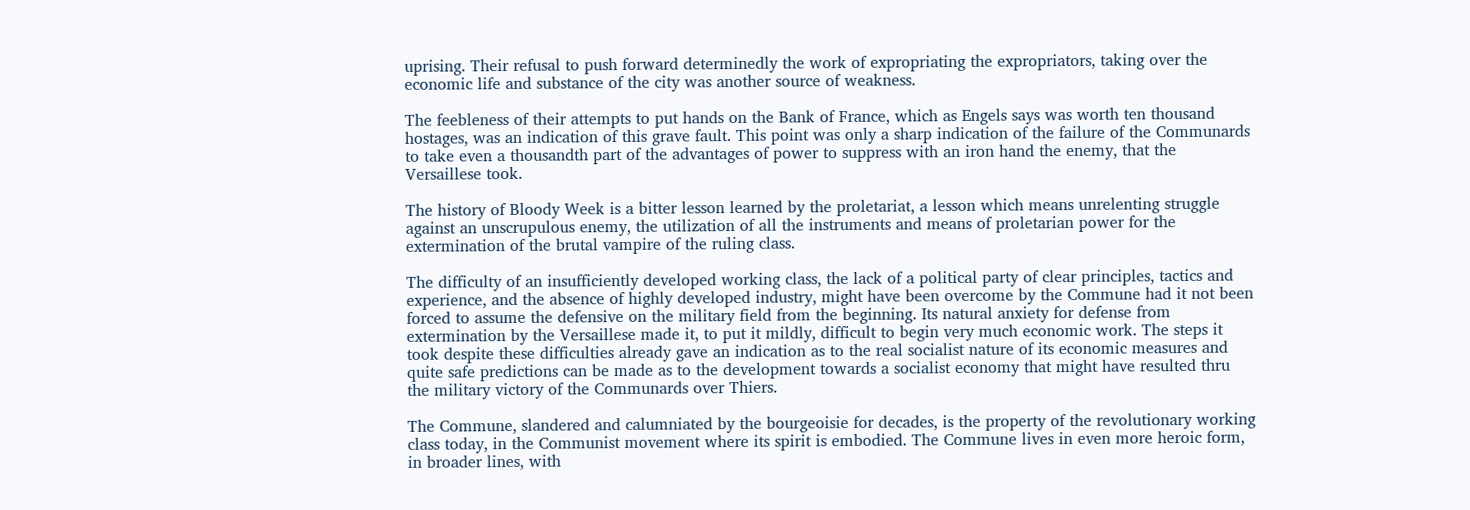uprising. Their refusal to push forward determinedly the work of expropriating the expropriators, taking over the economic life and substance of the city was another source of weakness.

The feebleness of their attempts to put hands on the Bank of France, which as Engels says was worth ten thousand hostages, was an indication of this grave fault. This point was only a sharp indication of the failure of the Communards to take even a thousandth part of the advantages of power to suppress with an iron hand the enemy, that the Versaillese took.

The history of Bloody Week is a bitter lesson learned by the proletariat, a lesson which means unrelenting struggle against an unscrupulous enemy, the utilization of all the instruments and means of proletarian power for the extermination of the brutal vampire of the ruling class.

The difficulty of an insufficiently developed working class, the lack of a political party of clear principles, tactics and experience, and the absence of highly developed industry, might have been overcome by the Commune had it not been forced to assume the defensive on the military field from the beginning. Its natural anxiety for defense from extermination by the Versaillese made it, to put it mildly, difficult to begin very much economic work. The steps it took despite these difficulties already gave an indication as to the real socialist nature of its economic measures and quite safe predictions can be made as to the development towards a socialist economy that might have resulted thru the military victory of the Communards over Thiers.

The Commune, slandered and calumniated by the bourgeoisie for decades, is the property of the revolutionary working class today, in the Communist movement where its spirit is embodied. The Commune lives in even more heroic form, in broader lines, with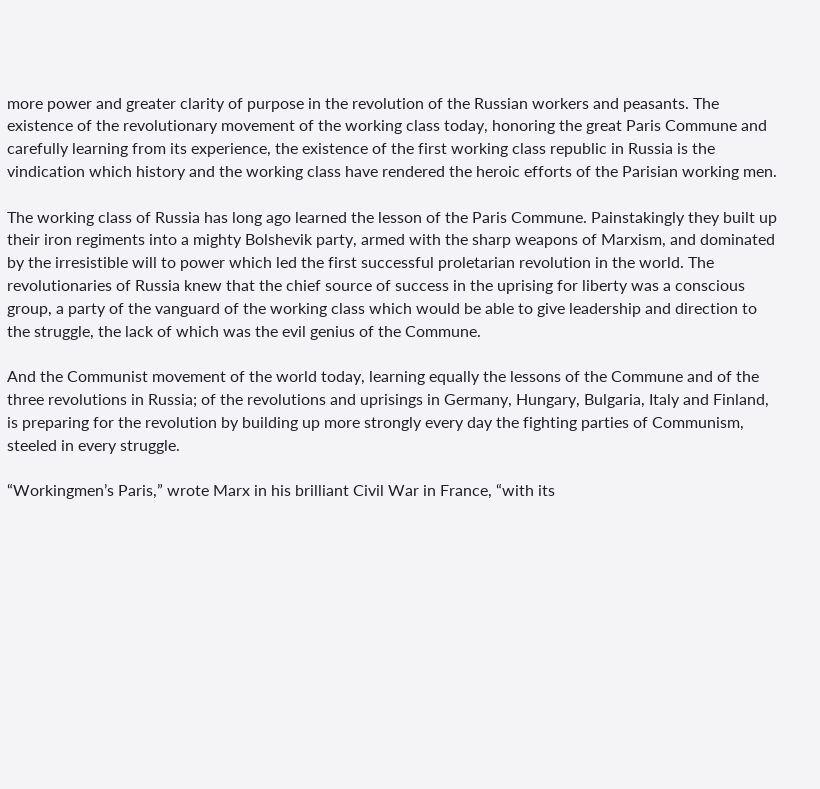more power and greater clarity of purpose in the revolution of the Russian workers and peasants. The existence of the revolutionary movement of the working class today, honoring the great Paris Commune and carefully learning from its experience, the existence of the first working class republic in Russia is the vindication which history and the working class have rendered the heroic efforts of the Parisian working men.

The working class of Russia has long ago learned the lesson of the Paris Commune. Painstakingly they built up their iron regiments into a mighty Bolshevik party, armed with the sharp weapons of Marxism, and dominated by the irresistible will to power which led the first successful proletarian revolution in the world. The revolutionaries of Russia knew that the chief source of success in the uprising for liberty was a conscious group, a party of the vanguard of the working class which would be able to give leadership and direction to the struggle, the lack of which was the evil genius of the Commune.

And the Communist movement of the world today, learning equally the lessons of the Commune and of the three revolutions in Russia; of the revolutions and uprisings in Germany, Hungary, Bulgaria, Italy and Finland, is preparing for the revolution by building up more strongly every day the fighting parties of Communism, steeled in every struggle.

“Workingmen’s Paris,” wrote Marx in his brilliant Civil War in France, “with its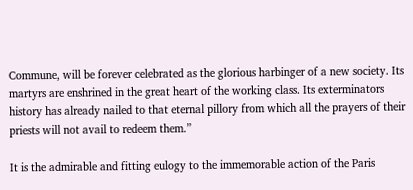Commune, will be forever celebrated as the glorious harbinger of a new society. Its martyrs are enshrined in the great heart of the working class. Its exterminators history has already nailed to that eternal pillory from which all the prayers of their priests will not avail to redeem them.”

It is the admirable and fitting eulogy to the immemorable action of the Paris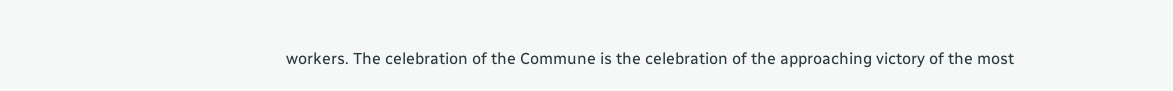workers. The celebration of the Commune is the celebration of the approaching victory of the most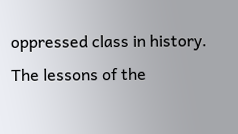oppressed class in history. The lessons of the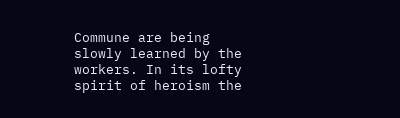Commune are being slowly learned by the workers. In its lofty spirit of heroism the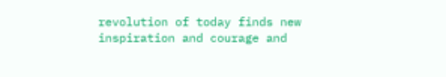revolution of today finds new inspiration and courage and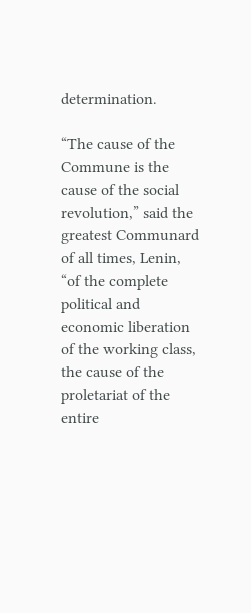determination.

“The cause of the Commune is the cause of the social revolution,” said the greatest Communard of all times, Lenin, “of the complete political and economic liberation of the working class, the cause of the proletariat of the entire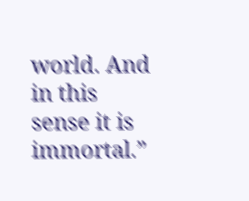world. And in this sense it is immortal.”